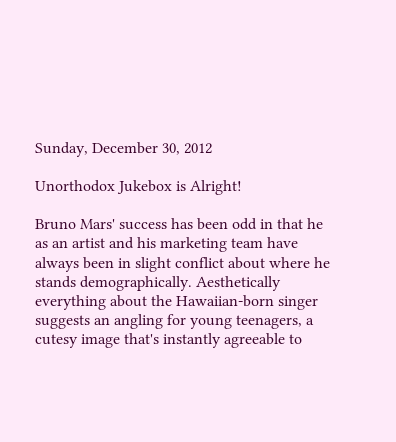Sunday, December 30, 2012

Unorthodox Jukebox is Alright!

Bruno Mars' success has been odd in that he as an artist and his marketing team have always been in slight conflict about where he stands demographically. Aesthetically everything about the Hawaiian-born singer suggests an angling for young teenagers, a cutesy image that's instantly agreeable to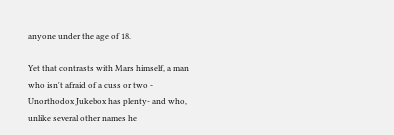anyone under the age of 18.

Yet that contrasts with Mars himself, a man who isn't afraid of a cuss or two - Unorthodox Jukebox has plenty- and who, unlike several other names he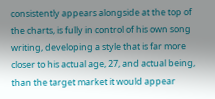consistently appears alongside at the top of the charts, is fully in control of his own song writing, developing a style that is far more closer to his actual age, 27, and actual being, than the target market it would appear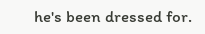he's been dressed for.